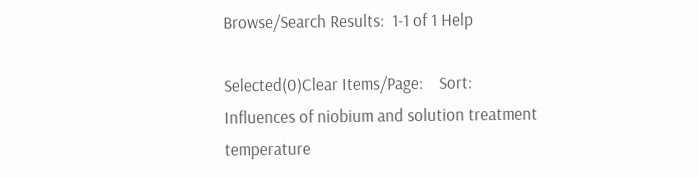Browse/Search Results:  1-1 of 1 Help

Selected(0)Clear Items/Page:    Sort:
Influences of niobium and solution treatment temperature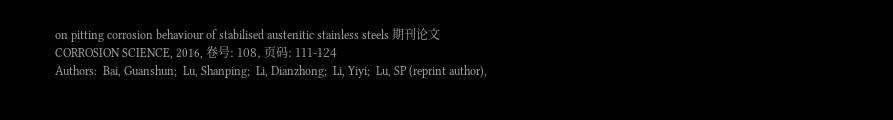on pitting corrosion behaviour of stabilised austenitic stainless steels 期刊论文
CORROSION SCIENCE, 2016, 卷号: 108, 页码: 111-124
Authors:  Bai, Guanshun;  Lu, Shanping;  Li, Dianzhong;  Li, Yiyi;  Lu, SP (reprint author),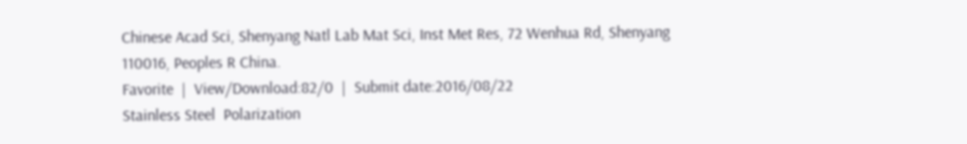Chinese Acad Sci, Shenyang Natl Lab Mat Sci, Inst Met Res, 72 Wenhua Rd, Shenyang 110016, Peoples R China.
Favorite  |  View/Download:82/0  |  Submit date:2016/08/22
Stainless Steel  Polarization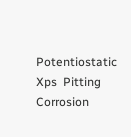Potentiostatic  Xps  Pitting Corrosion